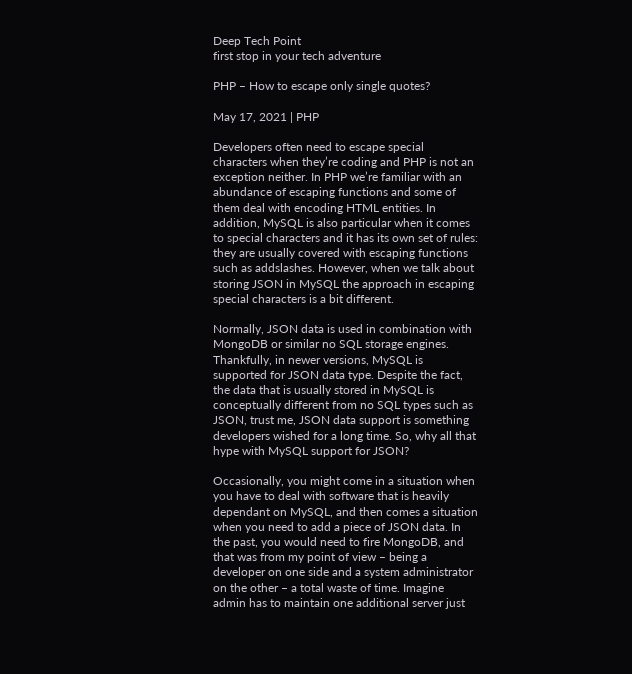Deep Tech Point
first stop in your tech adventure

PHP – How to escape only single quotes?

May 17, 2021 | PHP

Developers often need to escape special characters when they’re coding and PHP is not an exception neither. In PHP we’re familiar with an abundance of escaping functions and some of them deal with encoding HTML entities. In addition, MySQL is also particular when it comes to special characters and it has its own set of rules: they are usually covered with escaping functions such as addslashes. However, when we talk about storing JSON in MySQL the approach in escaping special characters is a bit different.

Normally, JSON data is used in combination with MongoDB or similar no SQL storage engines. Thankfully, in newer versions, MySQL is supported for JSON data type. Despite the fact, the data that is usually stored in MySQL is conceptually different from no SQL types such as JSON, trust me, JSON data support is something developers wished for a long time. So, why all that hype with MySQL support for JSON?

Occasionally, you might come in a situation when you have to deal with software that is heavily dependant on MySQL, and then comes a situation when you need to add a piece of JSON data. In the past, you would need to fire MongoDB, and that was from my point of view – being a developer on one side and a system administrator on the other – a total waste of time. Imagine admin has to maintain one additional server just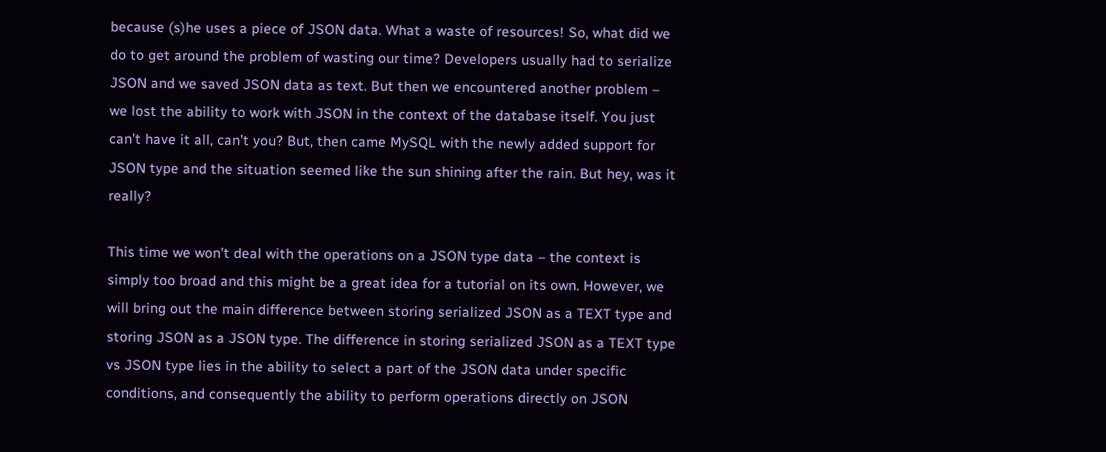because (s)he uses a piece of JSON data. What a waste of resources! So, what did we do to get around the problem of wasting our time? Developers usually had to serialize JSON and we saved JSON data as text. But then we encountered another problem – we lost the ability to work with JSON in the context of the database itself. You just can’t have it all, can’t you? But, then came MySQL with the newly added support for JSON type and the situation seemed like the sun shining after the rain. But hey, was it really?

This time we won’t deal with the operations on a JSON type data – the context is simply too broad and this might be a great idea for a tutorial on its own. However, we will bring out the main difference between storing serialized JSON as a TEXT type and storing JSON as a JSON type. The difference in storing serialized JSON as a TEXT type vs JSON type lies in the ability to select a part of the JSON data under specific conditions, and consequently the ability to perform operations directly on JSON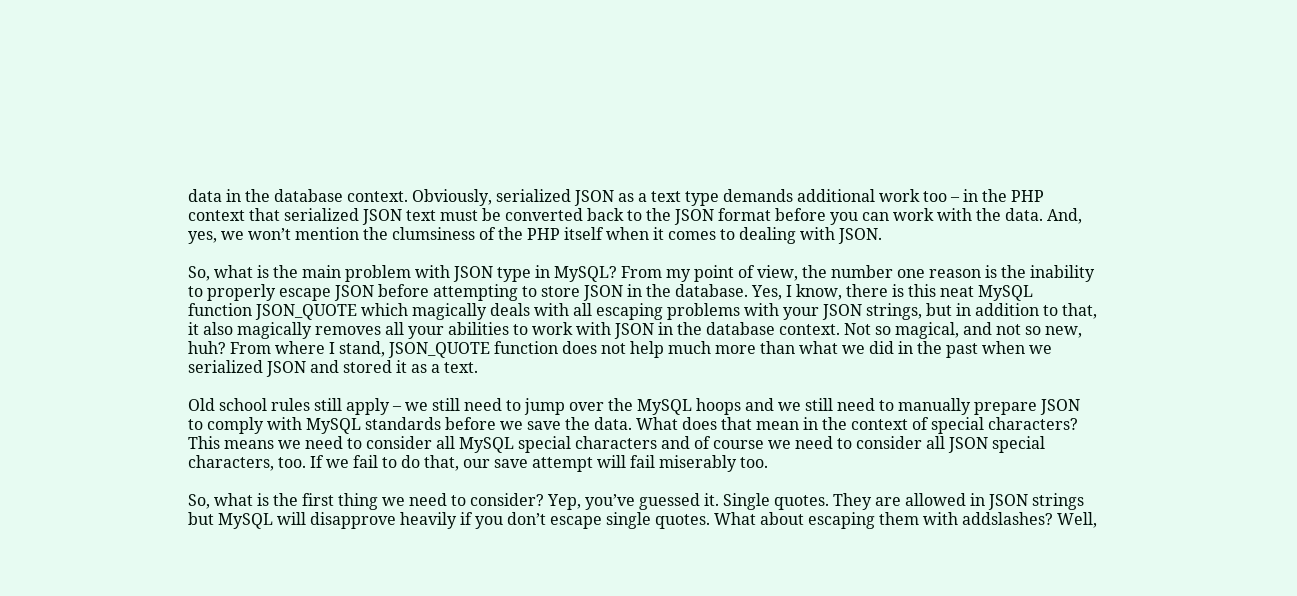data in the database context. Obviously, serialized JSON as a text type demands additional work too – in the PHP context that serialized JSON text must be converted back to the JSON format before you can work with the data. And, yes, we won’t mention the clumsiness of the PHP itself when it comes to dealing with JSON.

So, what is the main problem with JSON type in MySQL? From my point of view, the number one reason is the inability to properly escape JSON before attempting to store JSON in the database. Yes, I know, there is this neat MySQL function JSON_QUOTE which magically deals with all escaping problems with your JSON strings, but in addition to that, it also magically removes all your abilities to work with JSON in the database context. Not so magical, and not so new, huh? From where I stand, JSON_QUOTE function does not help much more than what we did in the past when we serialized JSON and stored it as a text.

Old school rules still apply – we still need to jump over the MySQL hoops and we still need to manually prepare JSON to comply with MySQL standards before we save the data. What does that mean in the context of special characters? This means we need to consider all MySQL special characters and of course we need to consider all JSON special characters, too. If we fail to do that, our save attempt will fail miserably too.

So, what is the first thing we need to consider? Yep, you’ve guessed it. Single quotes. They are allowed in JSON strings but MySQL will disapprove heavily if you don’t escape single quotes. What about escaping them with addslashes? Well,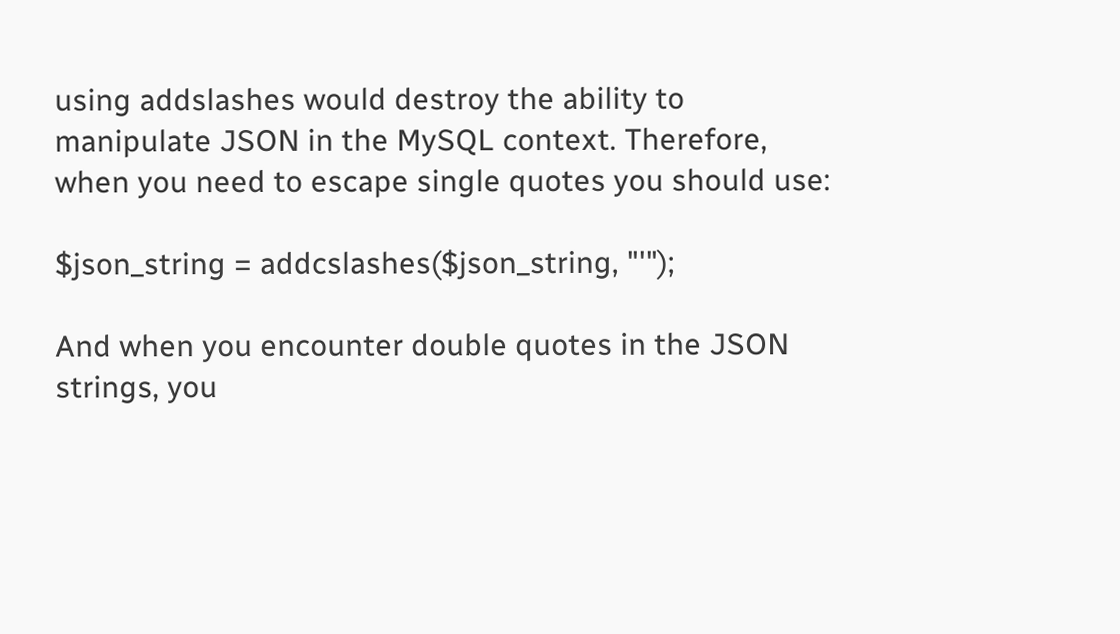using addslashes would destroy the ability to manipulate JSON in the MySQL context. Therefore, when you need to escape single quotes you should use:

$json_string = addcslashes($json_string, "'");

And when you encounter double quotes in the JSON strings, you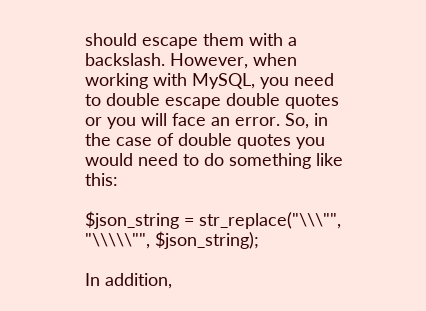should escape them with a backslash. However, when working with MySQL, you need to double escape double quotes or you will face an error. So, in the case of double quotes you would need to do something like this:

$json_string = str_replace("\\\"", "\\\\\"", $json_string);

In addition,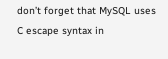don’t forget that MySQL uses C escape syntax in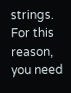strings. For this reason, you need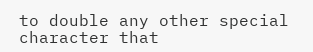to double any other special character that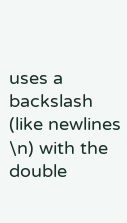uses a backslash (like newlines \n) with the double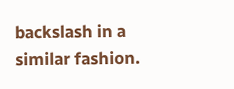backslash in a similar fashion.